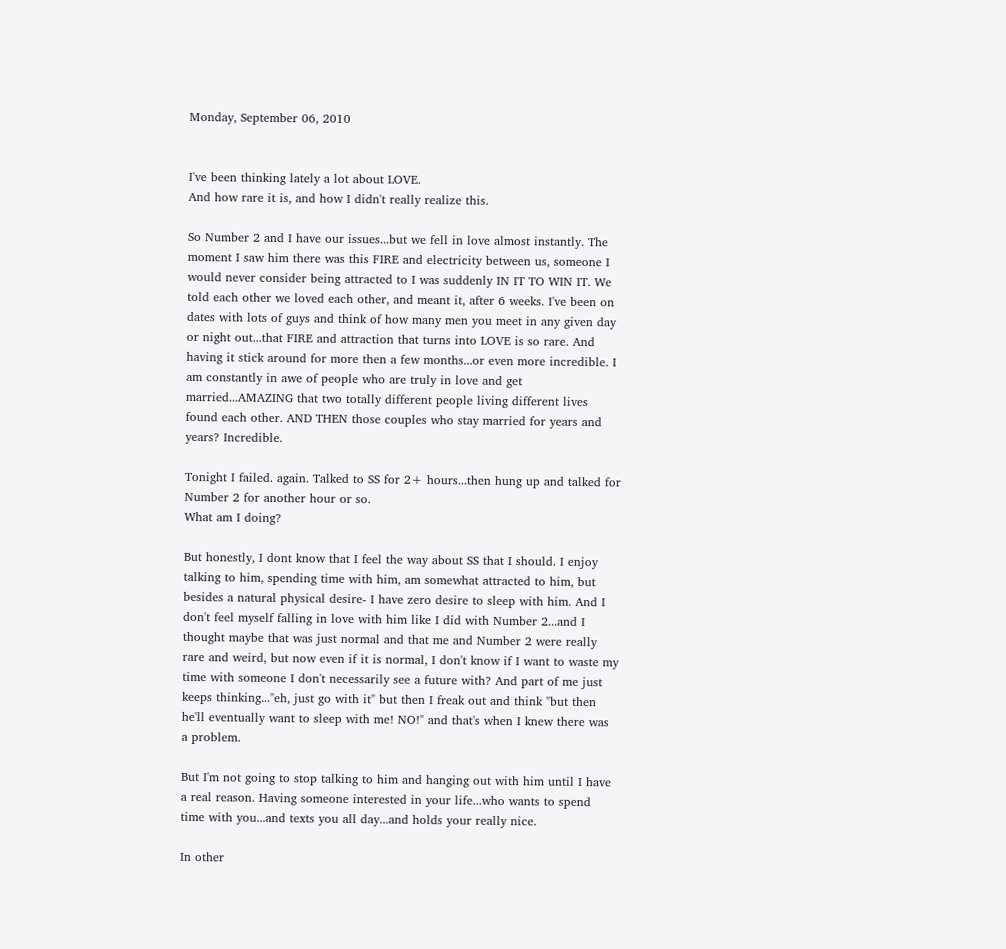Monday, September 06, 2010


I've been thinking lately a lot about LOVE.
And how rare it is, and how I didn't really realize this.

So Number 2 and I have our issues...but we fell in love almost instantly. The moment I saw him there was this FIRE and electricity between us, someone I would never consider being attracted to I was suddenly IN IT TO WIN IT. We told each other we loved each other, and meant it, after 6 weeks. I've been on dates with lots of guys and think of how many men you meet in any given day or night out...that FIRE and attraction that turns into LOVE is so rare. And having it stick around for more then a few months...or even more incredible. I am constantly in awe of people who are truly in love and get married...AMAZING that two totally different people living different lives found each other. AND THEN those couples who stay married for years and years? Incredible.

Tonight I failed. again. Talked to SS for 2+ hours...then hung up and talked for Number 2 for another hour or so.
What am I doing?

But honestly, I dont know that I feel the way about SS that I should. I enjoy talking to him, spending time with him, am somewhat attracted to him, but besides a natural physical desire- I have zero desire to sleep with him. And I don't feel myself falling in love with him like I did with Number 2...and I thought maybe that was just normal and that me and Number 2 were really rare and weird, but now even if it is normal, I don't know if I want to waste my time with someone I don't necessarily see a future with? And part of me just keeps thinking..."eh, just go with it" but then I freak out and think "but then he'll eventually want to sleep with me! NO!" and that's when I knew there was a problem.

But I'm not going to stop talking to him and hanging out with him until I have a real reason. Having someone interested in your life...who wants to spend time with you...and texts you all day...and holds your really nice.

In other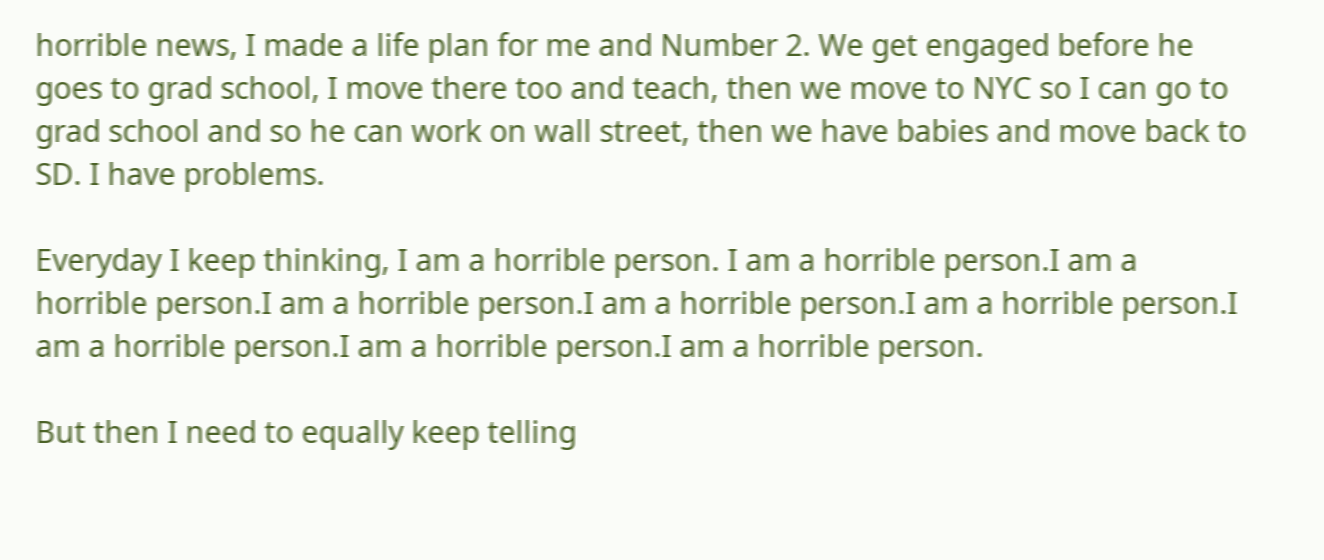horrible news, I made a life plan for me and Number 2. We get engaged before he goes to grad school, I move there too and teach, then we move to NYC so I can go to grad school and so he can work on wall street, then we have babies and move back to SD. I have problems.

Everyday I keep thinking, I am a horrible person. I am a horrible person.I am a horrible person.I am a horrible person.I am a horrible person.I am a horrible person.I am a horrible person.I am a horrible person.I am a horrible person.

But then I need to equally keep telling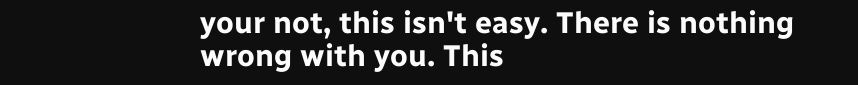your not, this isn't easy. There is nothing wrong with you. This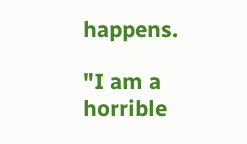happens.

"I am a horrible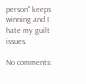person" keeps winning and I hate my guilt issues.

No comments: